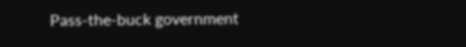Pass-the-buck government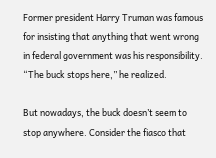Former president Harry Truman was famous for insisting that anything that went wrong in federal government was his responsibility. “The buck stops here,” he realized.

But nowadays, the buck doesn’t seem to stop anywhere. Consider the fiasco that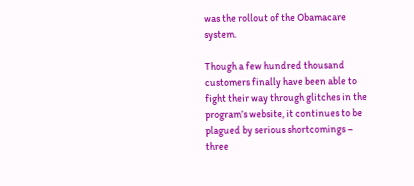was the rollout of the Obamacare system.

Though a few hundred thousand customers finally have been able to fight their way through glitches in the program’s website, it continues to be plagued by serious shortcomings – three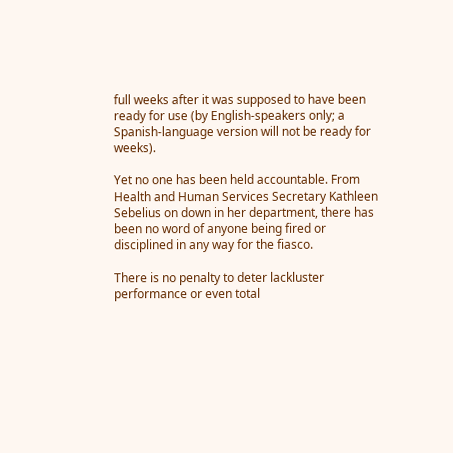full weeks after it was supposed to have been ready for use (by English-speakers only; a Spanish-language version will not be ready for weeks).

Yet no one has been held accountable. From Health and Human Services Secretary Kathleen Sebelius on down in her department, there has been no word of anyone being fired or disciplined in any way for the fiasco.

There is no penalty to deter lackluster performance or even total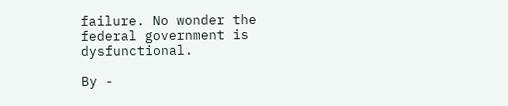failure. No wonder the federal government is dysfunctional.

By -